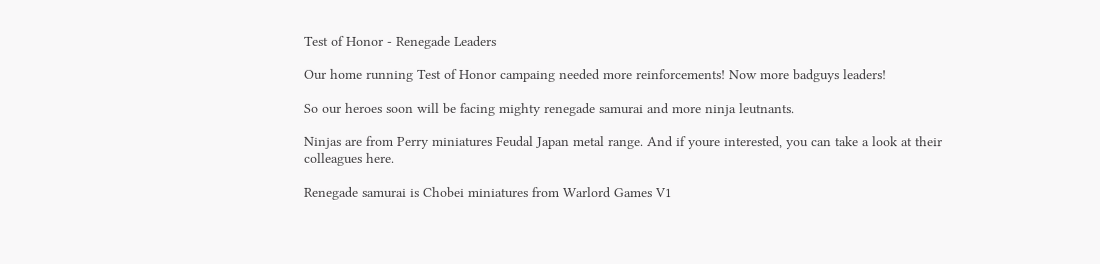Test of Honor - Renegade Leaders

Our home running Test of Honor campaing needed more reinforcements! Now more badguys leaders!

So our heroes soon will be facing mighty renegade samurai and more ninja leutnants.

Ninjas are from Perry miniatures Feudal Japan metal range. And if youre interested, you can take a look at their colleagues here.

Renegade samurai is Chobei miniatures from Warlord Games V1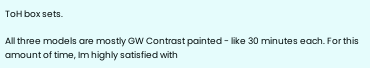ToH box sets.

All three models are mostly GW Contrast painted - like 30 minutes each. For this amount of time, Im highly satisfied with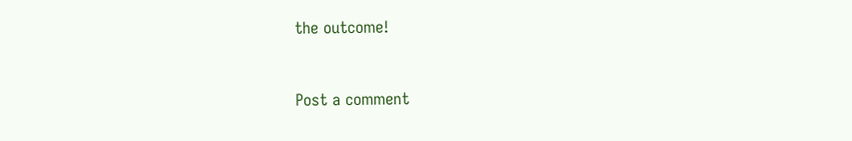the outcome!


Post a comment